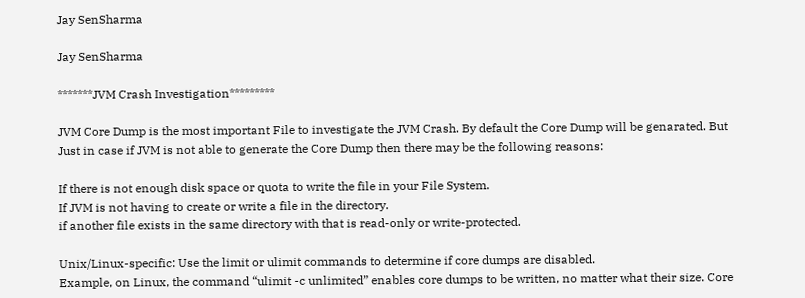Jay SenSharma

Jay SenSharma

*******JVM Crash Investigation*********

JVM Core Dump is the most important File to investigate the JVM Crash. By default the Core Dump will be genarated. But Just in case if JVM is not able to generate the Core Dump then there may be the following reasons:

If there is not enough disk space or quota to write the file in your File System.
If JVM is not having to create or write a file in the directory.
if another file exists in the same directory with that is read-only or write-protected.

Unix/Linux-specific: Use the limit or ulimit commands to determine if core dumps are disabled.
Example, on Linux, the command “ulimit -c unlimited” enables core dumps to be written, no matter what their size. Core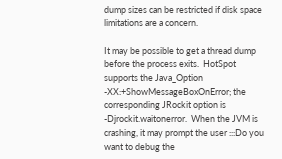dump sizes can be restricted if disk space limitations are a concern.

It may be possible to get a thread dump before the process exits.  HotSpot supports the Java_Option -XX:+ShowMessageBoxOnError; the corresponding JRockit option is -Djrockit.waitonerror.  When the JVM is crashing, it may prompt the user :::Do you want to debug the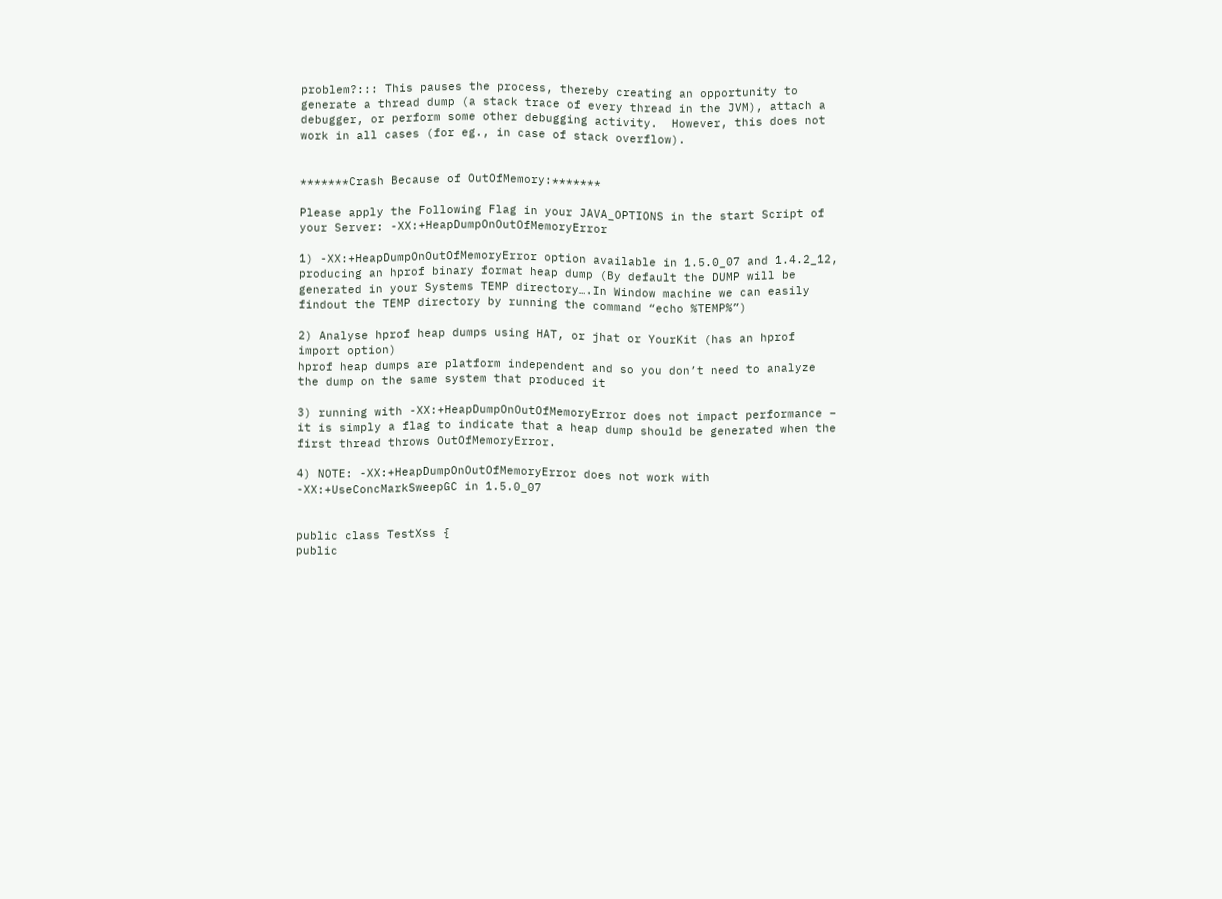problem?::: This pauses the process, thereby creating an opportunity to generate a thread dump (a stack trace of every thread in the JVM), attach a debugger, or perform some other debugging activity.  However, this does not work in all cases (for eg., in case of stack overflow).


*******Crash Because of OutOfMemory:*******

Please apply the Following Flag in your JAVA_OPTIONS in the start Script of your Server: -XX:+HeapDumpOnOutOfMemoryError

1) -XX:+HeapDumpOnOutOfMemoryError option available in 1.5.0_07 and 1.4.2_12, producing an hprof binary format heap dump (By default the DUMP will be generated in your Systems TEMP directory….In Window machine we can easily findout the TEMP directory by running the command “echo %TEMP%”)

2) Analyse hprof heap dumps using HAT, or jhat or YourKit (has an hprof import option)
hprof heap dumps are platform independent and so you don’t need to analyze the dump on the same system that produced it

3) running with -XX:+HeapDumpOnOutOfMemoryError does not impact performance – it is simply a flag to indicate that a heap dump should be generated when the first thread throws OutOfMemoryError.

4) NOTE: -XX:+HeapDumpOnOutOfMemoryError does not work with -XX:+UseConcMarkSweepGC in 1.5.0_07


public class TestXss {
public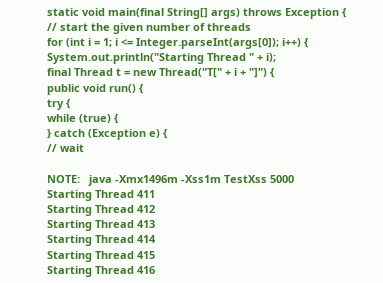static void main(final String[] args) throws Exception {
// start the given number of threads
for (int i = 1; i <= Integer.parseInt(args[0]); i++) {
System.out.println("Starting Thread " + i);
final Thread t = new Thread("T[" + i + "]") {
public void run() {
try {
while (true) {
} catch (Exception e) {
// wait

NOTE:   java -Xmx1496m -Xss1m TestXss 5000
Starting Thread 411
Starting Thread 412
Starting Thread 413
Starting Thread 414
Starting Thread 415
Starting Thread 416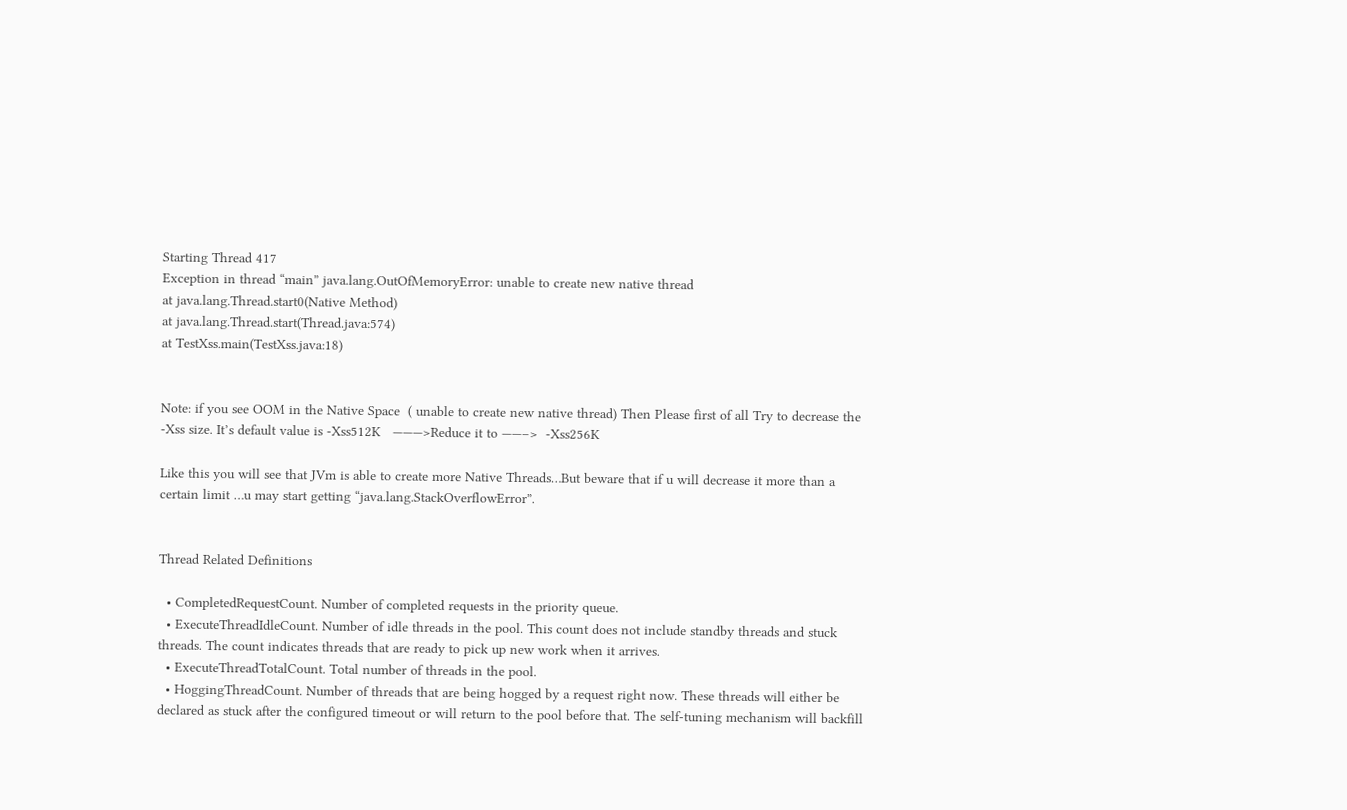Starting Thread 417
Exception in thread “main” java.lang.OutOfMemoryError: unable to create new native thread
at java.lang.Thread.start0(Native Method)
at java.lang.Thread.start(Thread.java:574)
at TestXss.main(TestXss.java:18)


Note: if you see OOM in the Native Space  ( unable to create new native thread) Then Please first of all Try to decrease the -Xss size. It’s default value is -Xss512K   ———>Reduce it to ——–>  -Xss256K

Like this you will see that JVm is able to create more Native Threads…But beware that if u will decrease it more than a certain limit …u may start getting “java.lang.StackOverflowError”.


Thread Related Definitions

  • CompletedRequestCount. Number of completed requests in the priority queue.
  • ExecuteThreadIdleCount. Number of idle threads in the pool. This count does not include standby threads and stuck threads. The count indicates threads that are ready to pick up new work when it arrives.
  • ExecuteThreadTotalCount. Total number of threads in the pool.
  • HoggingThreadCount. Number of threads that are being hogged by a request right now. These threads will either be declared as stuck after the configured timeout or will return to the pool before that. The self-tuning mechanism will backfill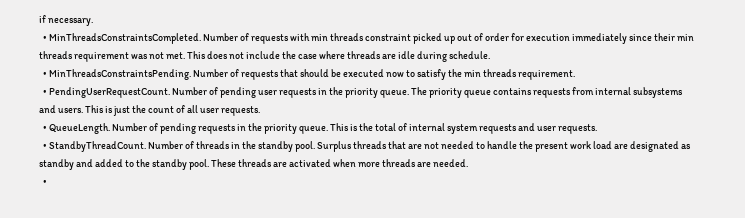if necessary.
  • MinThreadsConstraintsCompleted. Number of requests with min threads constraint picked up out of order for execution immediately since their min threads requirement was not met. This does not include the case where threads are idle during schedule.
  • MinThreadsConstraintsPending. Number of requests that should be executed now to satisfy the min threads requirement.
  • PendingUserRequestCount. Number of pending user requests in the priority queue. The priority queue contains requests from internal subsystems and users. This is just the count of all user requests.
  • QueueLength. Number of pending requests in the priority queue. This is the total of internal system requests and user requests.
  • StandbyThreadCount. Number of threads in the standby pool. Surplus threads that are not needed to handle the present work load are designated as standby and added to the standby pool. These threads are activated when more threads are needed.
  •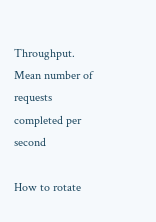Throughput. Mean number of requests completed per second

How to rotate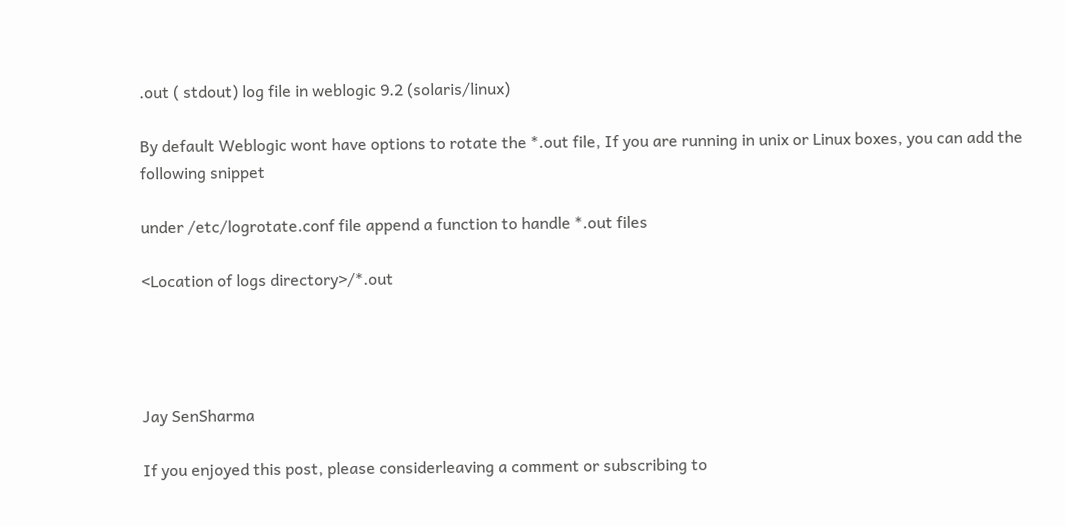.out ( stdout) log file in weblogic 9.2 (solaris/linux)

By default Weblogic wont have options to rotate the *.out file, If you are running in unix or Linux boxes, you can add the following snippet

under /etc/logrotate.conf file append a function to handle *.out files

<Location of logs directory>/*.out




Jay SenSharma

If you enjoyed this post, please considerleaving a comment or subscribing to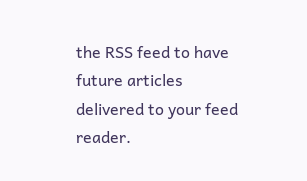the RSS feed to have future articles delivered to your feed reader.